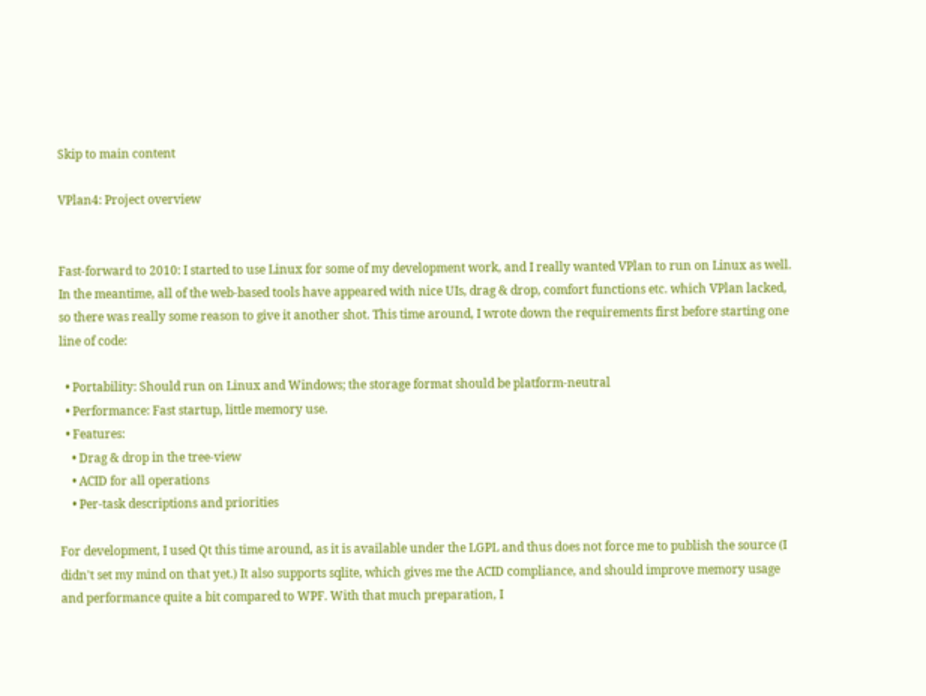Skip to main content

VPlan4: Project overview


Fast-forward to 2010: I started to use Linux for some of my development work, and I really wanted VPlan to run on Linux as well. In the meantime, all of the web-based tools have appeared with nice UIs, drag & drop, comfort functions etc. which VPlan lacked, so there was really some reason to give it another shot. This time around, I wrote down the requirements first before starting one line of code:

  • Portability: Should run on Linux and Windows; the storage format should be platform-neutral
  • Performance: Fast startup, little memory use.
  • Features:
    • Drag & drop in the tree-view
    • ACID for all operations
    • Per-task descriptions and priorities

For development, I used Qt this time around, as it is available under the LGPL and thus does not force me to publish the source (I didn't set my mind on that yet.) It also supports sqlite, which gives me the ACID compliance, and should improve memory usage and performance quite a bit compared to WPF. With that much preparation, I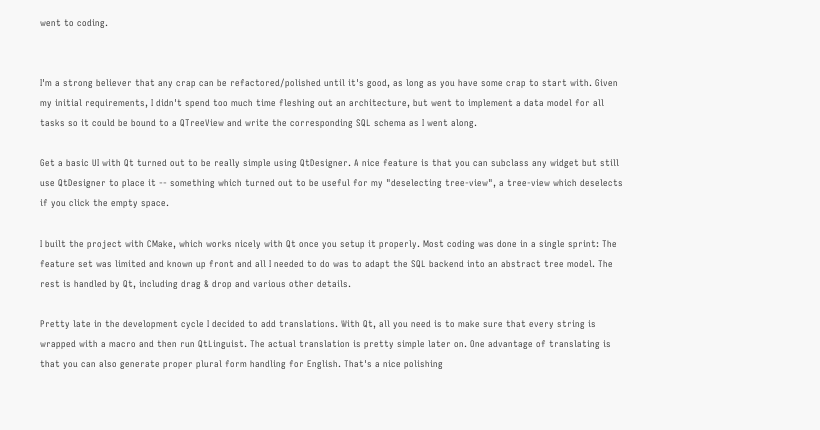went to coding.


I'm a strong believer that any crap can be refactored/polished until it's good, as long as you have some crap to start with. Given my initial requirements, I didn't spend too much time fleshing out an architecture, but went to implement a data model for all tasks so it could be bound to a QTreeView and write the corresponding SQL schema as I went along.

Get a basic UI with Qt turned out to be really simple using QtDesigner. A nice feature is that you can subclass any widget but still use QtDesigner to place it -- something which turned out to be useful for my "deselecting tree-view", a tree-view which deselects if you click the empty space.

I built the project with CMake, which works nicely with Qt once you setup it properly. Most coding was done in a single sprint: The feature set was limited and known up front and all I needed to do was to adapt the SQL backend into an abstract tree model. The rest is handled by Qt, including drag & drop and various other details.

Pretty late in the development cycle I decided to add translations. With Qt, all you need is to make sure that every string is wrapped with a macro and then run QtLinguist. The actual translation is pretty simple later on. One advantage of translating is that you can also generate proper plural form handling for English. That's a nice polishing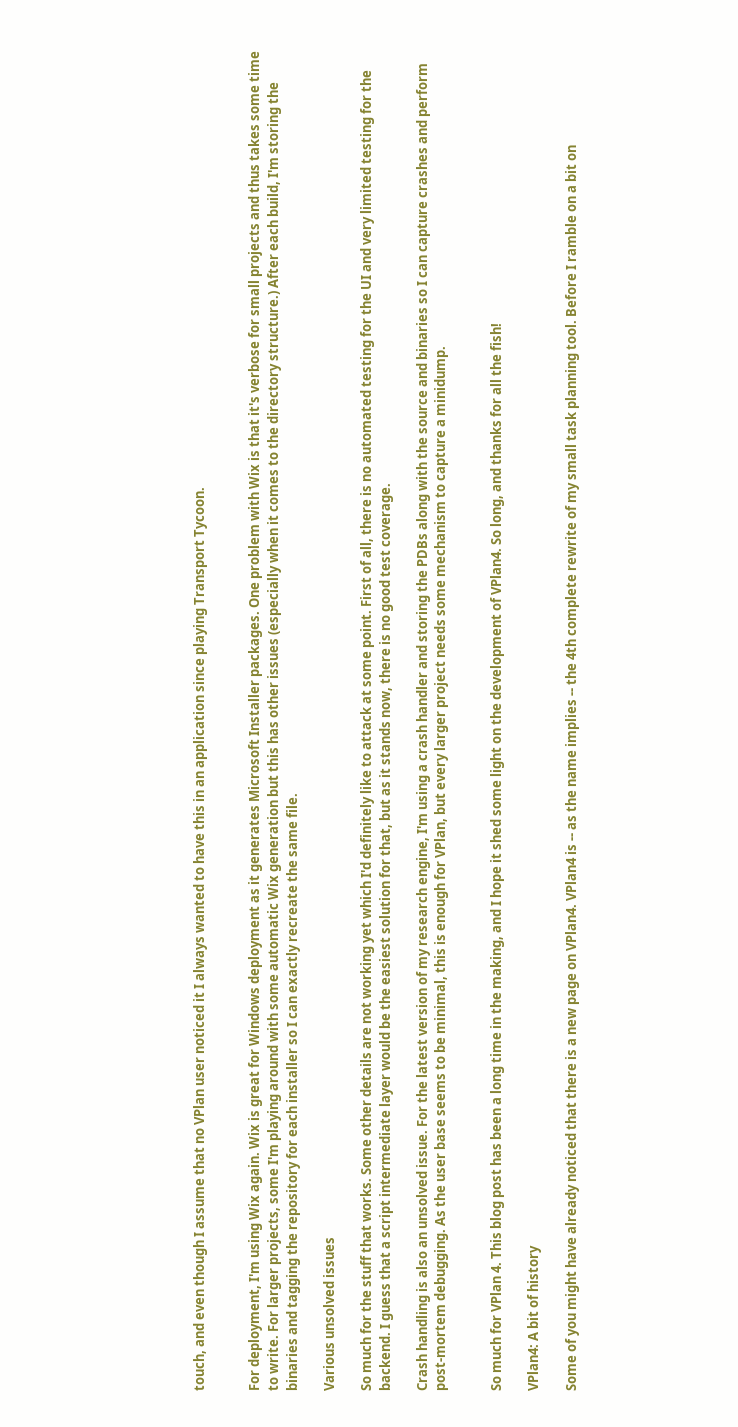touch, and even though I assume that no VPlan user noticed it I always wanted to have this in an application since playing Transport Tycoon.


For deployment, I'm using Wix again. Wix is great for Windows deployment as it generates Microsoft Installer packages. One problem with Wix is that it's verbose for small projects and thus takes some time to write. For larger projects, some I'm playing around with some automatic Wix generation but this has other issues (especially when it comes to the directory structure.) After each build, I'm storing the binaries and tagging the repository for each installer so I can exactly recreate the same file.

Various unsolved issues

So much for the stuff that works. Some other details are not working yet which I'd definitely like to attack at some point. First of all, there is no automated testing for the UI and very limited testing for the backend. I guess that a script intermediate layer would be the easiest solution for that, but as it stands now, there is no good test coverage.

Crash handling is also an unsolved issue. For the latest version of my research engine, I'm using a crash handler and storing the PDBs along with the source and binaries so I can capture crashes and perform post-mortem debugging. As the user base seems to be minimal, this is enough for VPlan, but every larger project needs some mechanism to capture a minidump.


So much for VPlan 4. This blog post has been a long time in the making, and I hope it shed some light on the development of VPlan4. So long, and thanks for all the fish!

VPlan4: A bit of history

Some of you might have already noticed that there is a new page on VPlan4. VPlan4 is -- as the name implies -- the 4th complete rewrite of my small task planning tool. Before I ramble on a bit on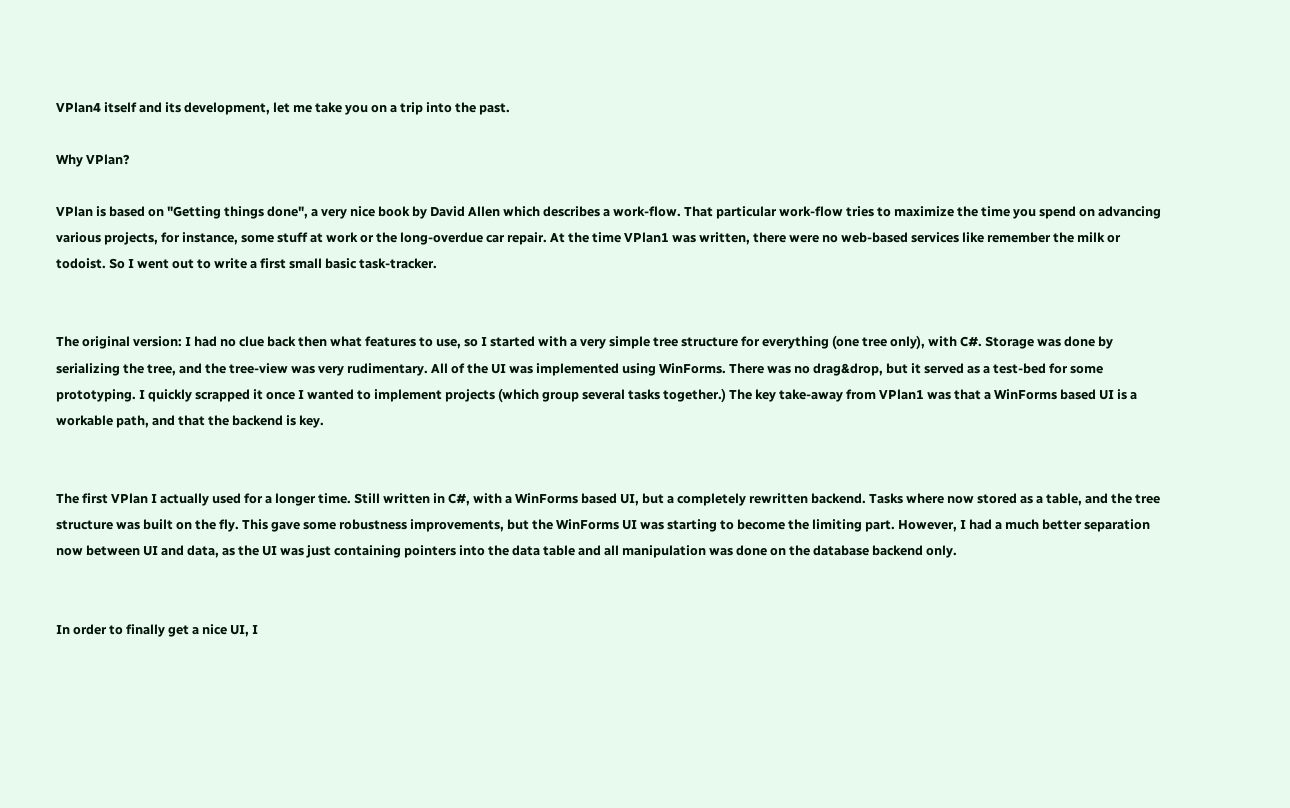VPlan4 itself and its development, let me take you on a trip into the past.

Why VPlan?

VPlan is based on "Getting things done", a very nice book by David Allen which describes a work-flow. That particular work-flow tries to maximize the time you spend on advancing various projects, for instance, some stuff at work or the long-overdue car repair. At the time VPlan1 was written, there were no web-based services like remember the milk or todoist. So I went out to write a first small basic task-tracker.


The original version: I had no clue back then what features to use, so I started with a very simple tree structure for everything (one tree only), with C#. Storage was done by serializing the tree, and the tree-view was very rudimentary. All of the UI was implemented using WinForms. There was no drag&drop, but it served as a test-bed for some prototyping. I quickly scrapped it once I wanted to implement projects (which group several tasks together.) The key take-away from VPlan1 was that a WinForms based UI is a workable path, and that the backend is key.


The first VPlan I actually used for a longer time. Still written in C#, with a WinForms based UI, but a completely rewritten backend. Tasks where now stored as a table, and the tree structure was built on the fly. This gave some robustness improvements, but the WinForms UI was starting to become the limiting part. However, I had a much better separation now between UI and data, as the UI was just containing pointers into the data table and all manipulation was done on the database backend only.


In order to finally get a nice UI, I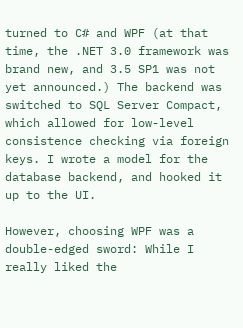turned to C# and WPF (at that time, the .NET 3.0 framework was brand new, and 3.5 SP1 was not yet announced.) The backend was switched to SQL Server Compact, which allowed for low-level consistence checking via foreign keys. I wrote a model for the database backend, and hooked it up to the UI.

However, choosing WPF was a double-edged sword: While I really liked the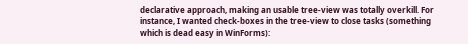declarative approach, making an usable tree-view was totally overkill. For instance, I wanted check-boxes in the tree-view to close tasks (something which is dead easy in WinForms):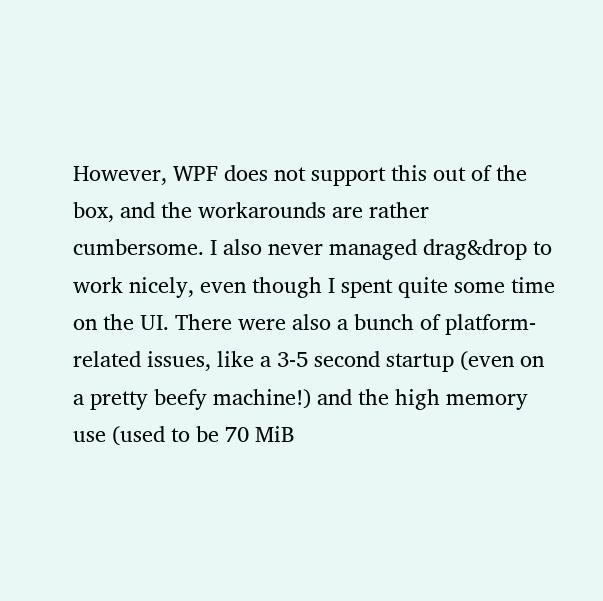However, WPF does not support this out of the box, and the workarounds are rather cumbersome. I also never managed drag&drop to work nicely, even though I spent quite some time on the UI. There were also a bunch of platform-related issues, like a 3-5 second startup (even on a pretty beefy machine!) and the high memory use (used to be 70 MiB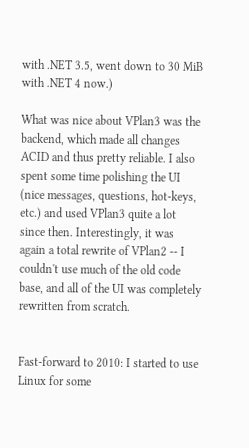with .NET 3.5, went down to 30 MiB with .NET 4 now.)

What was nice about VPlan3 was the backend, which made all changes ACID and thus pretty reliable. I also spent some time polishing the UI (nice messages, questions, hot-keys, etc.) and used VPlan3 quite a lot since then. Interestingly, it was again a total rewrite of VPlan2 -- I couldn't use much of the old code base, and all of the UI was completely rewritten from scratch.


Fast-forward to 2010: I started to use Linux for some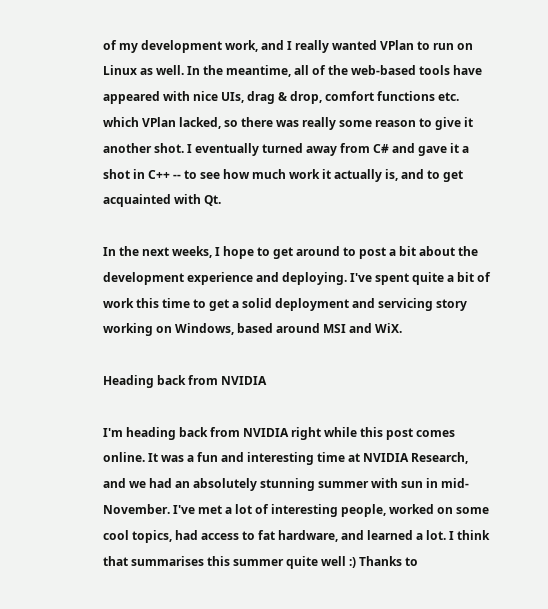of my development work, and I really wanted VPlan to run on Linux as well. In the meantime, all of the web-based tools have appeared with nice UIs, drag & drop, comfort functions etc. which VPlan lacked, so there was really some reason to give it another shot. I eventually turned away from C# and gave it a shot in C++ -- to see how much work it actually is, and to get acquainted with Qt.

In the next weeks, I hope to get around to post a bit about the development experience and deploying. I've spent quite a bit of work this time to get a solid deployment and servicing story working on Windows, based around MSI and WiX.

Heading back from NVIDIA

I'm heading back from NVIDIA right while this post comes online. It was a fun and interesting time at NVIDIA Research, and we had an absolutely stunning summer with sun in mid-November. I've met a lot of interesting people, worked on some cool topics, had access to fat hardware, and learned a lot. I think that summarises this summer quite well :) Thanks to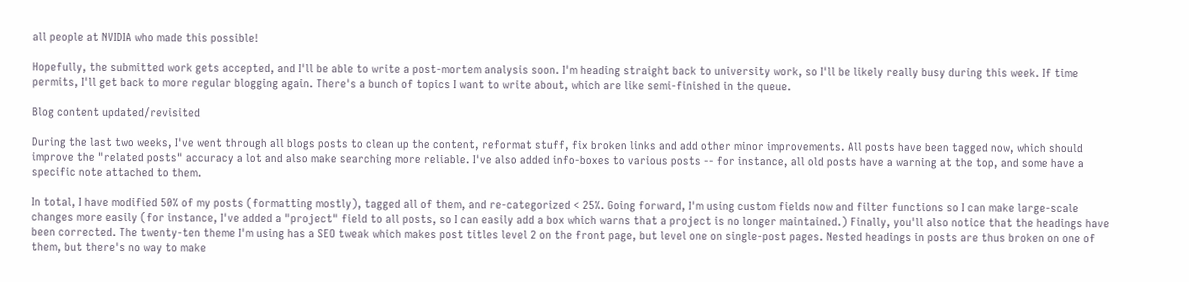all people at NVIDIA who made this possible!

Hopefully, the submitted work gets accepted, and I'll be able to write a post-mortem analysis soon. I'm heading straight back to university work, so I'll be likely really busy during this week. If time permits, I'll get back to more regular blogging again. There's a bunch of topics I want to write about, which are like semi-finished in the queue.

Blog content updated/revisited

During the last two weeks, I've went through all blogs posts to clean up the content, reformat stuff, fix broken links and add other minor improvements. All posts have been tagged now, which should improve the "related posts" accuracy a lot and also make searching more reliable. I've also added info-boxes to various posts -- for instance, all old posts have a warning at the top, and some have a specific note attached to them.

In total, I have modified 50% of my posts (formatting mostly), tagged all of them, and re-categorized < 25%. Going forward, I'm using custom fields now and filter functions so I can make large-scale changes more easily (for instance, I've added a "project" field to all posts, so I can easily add a box which warns that a project is no longer maintained.) Finally, you'll also notice that the headings have been corrected. The twenty-ten theme I'm using has a SEO tweak which makes post titles level 2 on the front page, but level one on single-post pages. Nested headings in posts are thus broken on one of them, but there's no way to make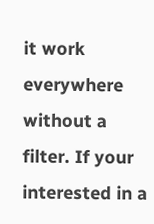it work everywhere without a filter. If your interested in a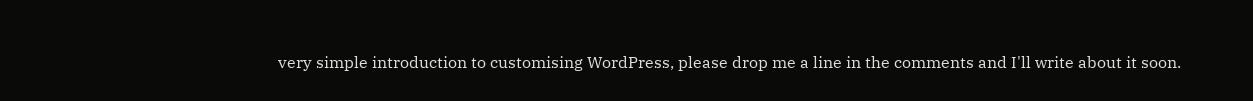very simple introduction to customising WordPress, please drop me a line in the comments and I'll write about it soon.